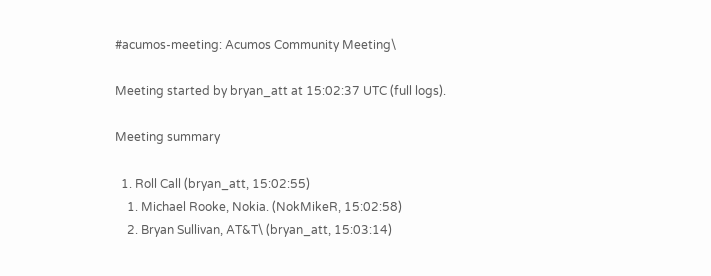#acumos-meeting: Acumos Community Meeting\

Meeting started by bryan_att at 15:02:37 UTC (full logs).

Meeting summary

  1. Roll Call (bryan_att, 15:02:55)
    1. Michael Rooke, Nokia. (NokMikeR, 15:02:58)
    2. Bryan Sullivan, AT&T\ (bryan_att, 15:03:14)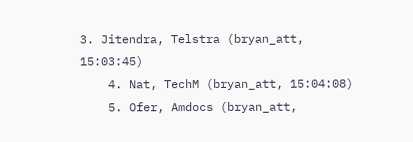3. Jitendra, Telstra (bryan_att, 15:03:45)
    4. Nat, TechM (bryan_att, 15:04:08)
    5. Ofer, Amdocs (bryan_att,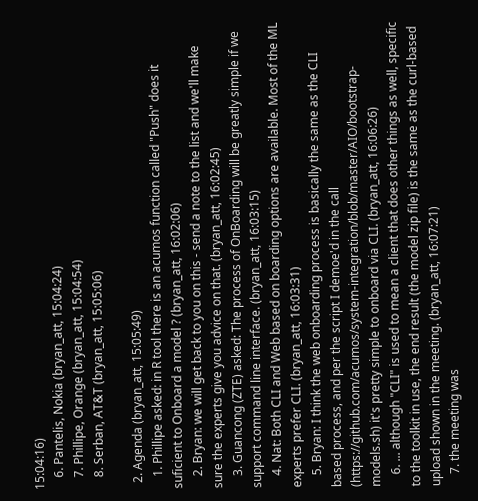15:04:16)
    6. Pantelis, Nokia (bryan_att, 15:04:24)
    7. Phillipe, Orange (bryan_att, 15:04:54)
    8. Serban, AT&T (bryan_att, 15:05:06)

  2. Agenda (bryan_att, 15:05:49)
    1. Phillipe asked: in R tool there is an acumos function called "Push" does it suficient to Onboard a model ? (bryan_att, 16:02:06)
    2. Bryan: we will get back to you on this - send a note to the list and we'll make sure the experts give you advice on that. (bryan_att, 16:02:45)
    3. Guancong (ZTE) asked: The process of OnBoarding will be greatly simple if we support command line interface. (bryan_att, 16:03:15)
    4. Nat: Both CLI and Web based on boarding options are available. Most of the ML experts prefer CLI. (bryan_att, 16:03:31)
    5. Bryan: I think the web onboarding process is basically the same as the CLI based process, and per the script I demoe'd in the call (https://github.com/acumos/system-integration/blob/master/AIO/bootstrap-models.sh) it's pretty simple to onboard via CLI. (bryan_att, 16:06:26)
    6. ... although "CLI" is used to mean a client that does other things as well, specific to the toolkit in use, the end result (the model zip file) is the same as the curl-based upload shown in the meeting. (bryan_att, 16:07:21)
    7. the meeting was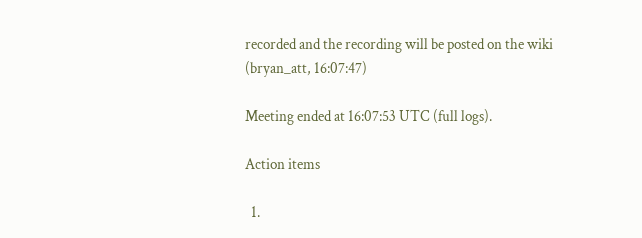recorded and the recording will be posted on the wiki (bryan_att, 16:07:47)

Meeting ended at 16:07:53 UTC (full logs).

Action items

  1.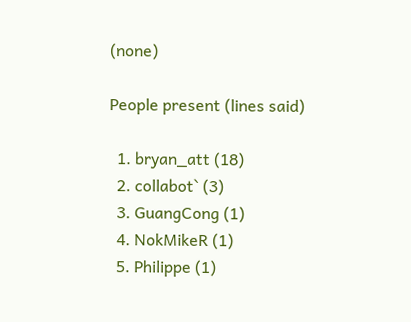(none)

People present (lines said)

  1. bryan_att (18)
  2. collabot` (3)
  3. GuangCong (1)
  4. NokMikeR (1)
  5. Philippe (1)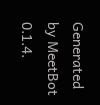Generated by MeetBot 0.1.4.